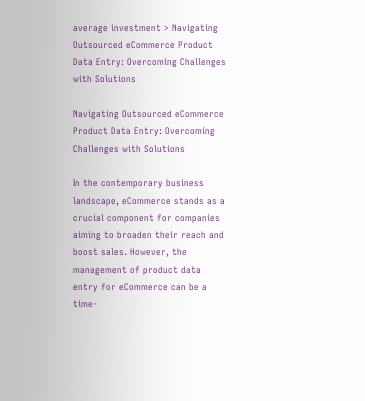average investment > Navigating Outsourced eCommerce Product Data Entry: Overcoming Challenges with Solutions

Navigating Outsourced eCommerce Product Data Entry: Overcoming Challenges with Solutions

In the contemporary business landscape, eCommerce stands as a crucial component for companies aiming to broaden their reach and boost sales. However, the management of product data entry for eCommerce can be a time-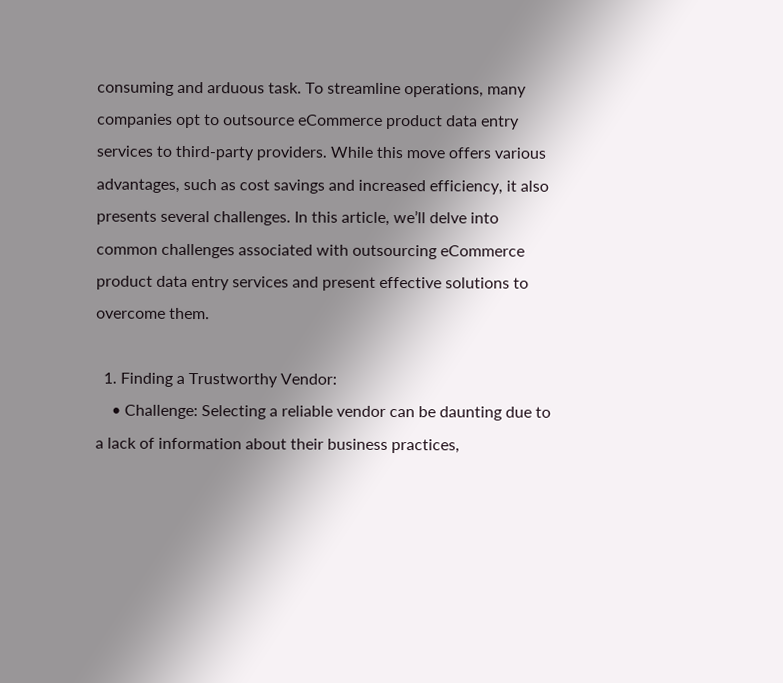consuming and arduous task. To streamline operations, many companies opt to outsource eCommerce product data entry services to third-party providers. While this move offers various advantages, such as cost savings and increased efficiency, it also presents several challenges. In this article, we’ll delve into common challenges associated with outsourcing eCommerce product data entry services and present effective solutions to overcome them.

  1. Finding a Trustworthy Vendor:
    • Challenge: Selecting a reliable vendor can be daunting due to a lack of information about their business practices,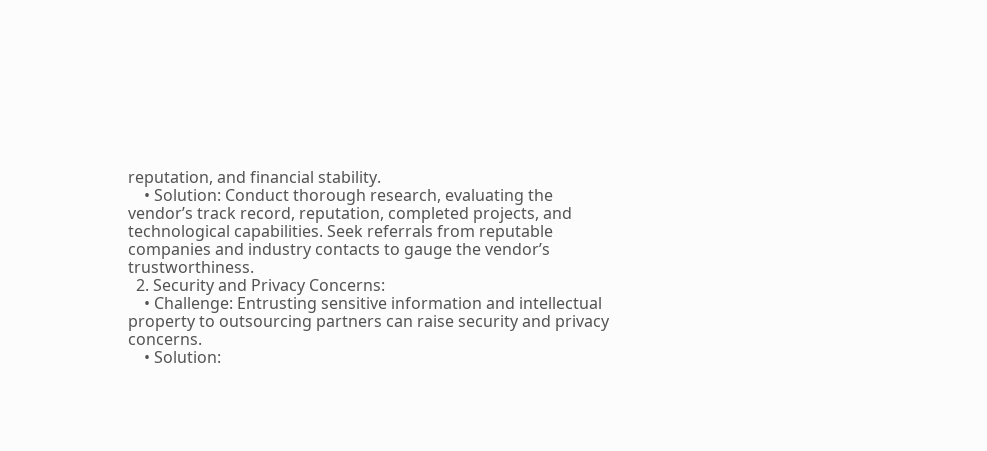reputation, and financial stability.
    • Solution: Conduct thorough research, evaluating the vendor’s track record, reputation, completed projects, and technological capabilities. Seek referrals from reputable companies and industry contacts to gauge the vendor’s trustworthiness.
  2. Security and Privacy Concerns:
    • Challenge: Entrusting sensitive information and intellectual property to outsourcing partners can raise security and privacy concerns.
    • Solution: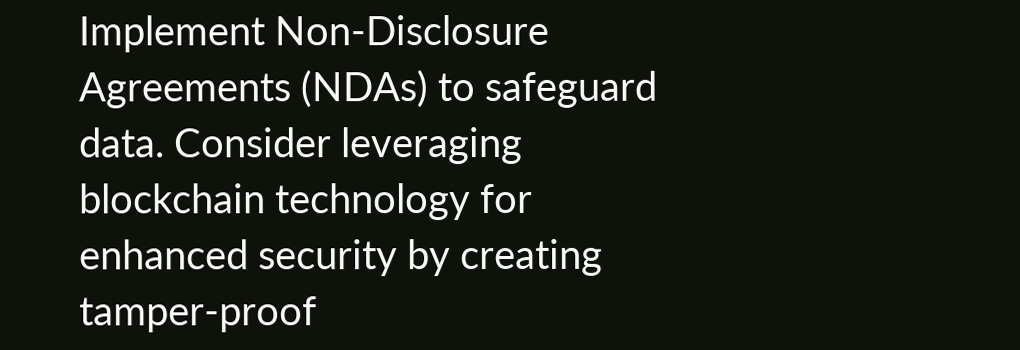Implement Non-Disclosure Agreements (NDAs) to safeguard data. Consider leveraging blockchain technology for enhanced security by creating tamper-proof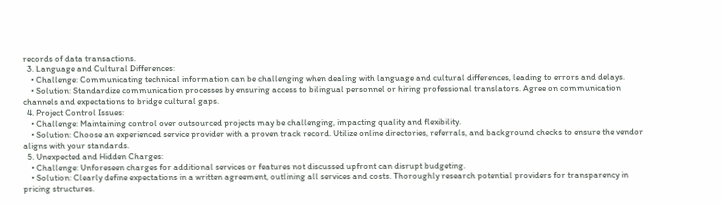records of data transactions.
  3. Language and Cultural Differences:
    • Challenge: Communicating technical information can be challenging when dealing with language and cultural differences, leading to errors and delays.
    • Solution: Standardize communication processes by ensuring access to bilingual personnel or hiring professional translators. Agree on communication channels and expectations to bridge cultural gaps.
  4. Project Control Issues:
    • Challenge: Maintaining control over outsourced projects may be challenging, impacting quality and flexibility.
    • Solution: Choose an experienced service provider with a proven track record. Utilize online directories, referrals, and background checks to ensure the vendor aligns with your standards.
  5. Unexpected and Hidden Charges:
    • Challenge: Unforeseen charges for additional services or features not discussed upfront can disrupt budgeting.
    • Solution: Clearly define expectations in a written agreement, outlining all services and costs. Thoroughly research potential providers for transparency in pricing structures.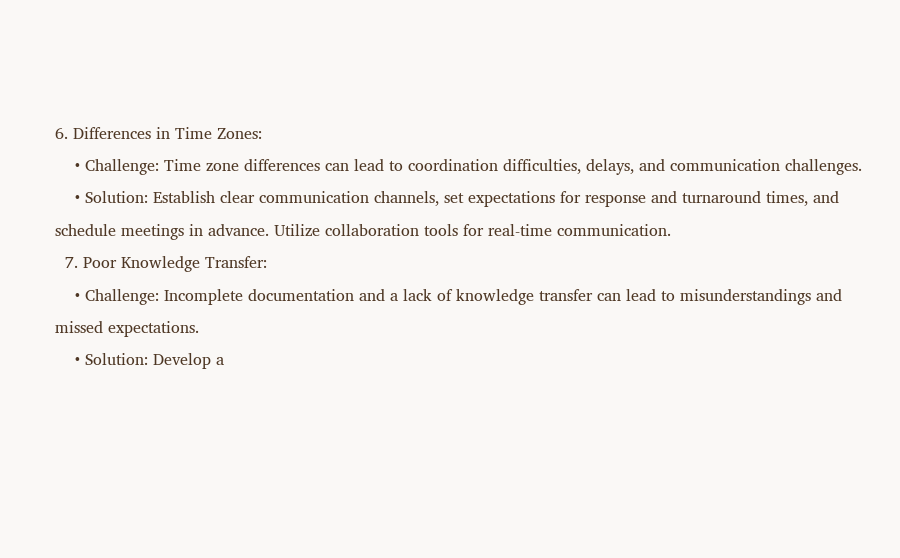6. Differences in Time Zones:
    • Challenge: Time zone differences can lead to coordination difficulties, delays, and communication challenges.
    • Solution: Establish clear communication channels, set expectations for response and turnaround times, and schedule meetings in advance. Utilize collaboration tools for real-time communication.
  7. Poor Knowledge Transfer:
    • Challenge: Incomplete documentation and a lack of knowledge transfer can lead to misunderstandings and missed expectations.
    • Solution: Develop a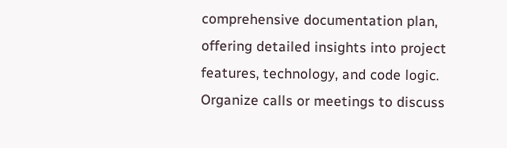comprehensive documentation plan, offering detailed insights into project features, technology, and code logic. Organize calls or meetings to discuss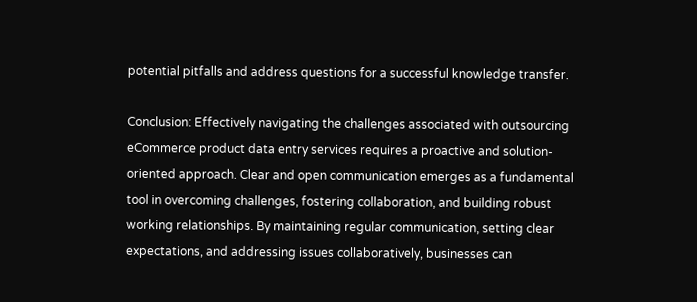potential pitfalls and address questions for a successful knowledge transfer.

Conclusion: Effectively navigating the challenges associated with outsourcing eCommerce product data entry services requires a proactive and solution-oriented approach. Clear and open communication emerges as a fundamental tool in overcoming challenges, fostering collaboration, and building robust working relationships. By maintaining regular communication, setting clear expectations, and addressing issues collaboratively, businesses can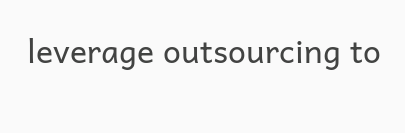leverage outsourcing to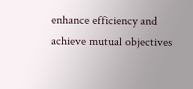enhance efficiency and achieve mutual objectives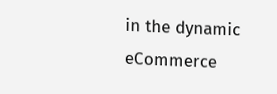in the dynamic eCommerce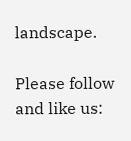landscape.

Please follow and like us: